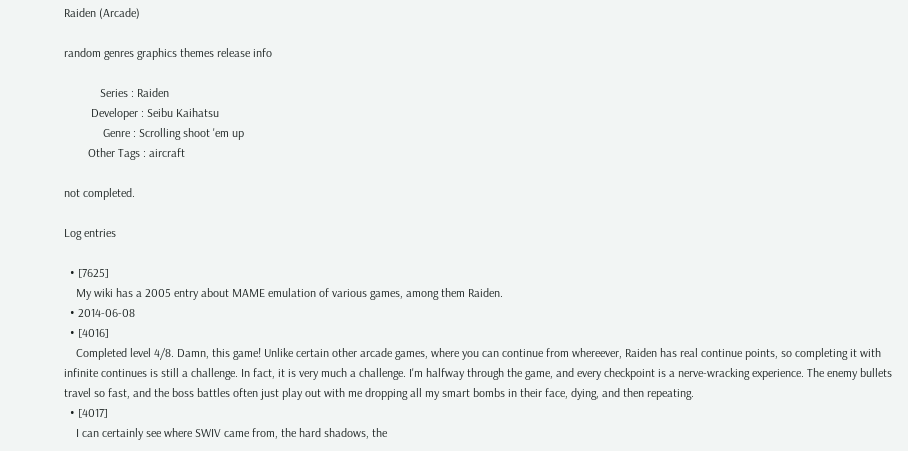Raiden (Arcade)

random genres graphics themes release info

            Series : Raiden
         Developer : Seibu Kaihatsu
             Genre : Scrolling shoot 'em up
        Other Tags : aircraft

not completed.

Log entries

  • [7625]
    My wiki has a 2005 entry about MAME emulation of various games, among them Raiden.
  • 2014-06-08
  • [4016]
    Completed level 4/8. Damn, this game! Unlike certain other arcade games, where you can continue from whereever, Raiden has real continue points, so completing it with infinite continues is still a challenge. In fact, it is very much a challenge. I'm halfway through the game, and every checkpoint is a nerve-wracking experience. The enemy bullets travel so fast, and the boss battles often just play out with me dropping all my smart bombs in their face, dying, and then repeating.
  • [4017]
    I can certainly see where SWIV came from, the hard shadows, the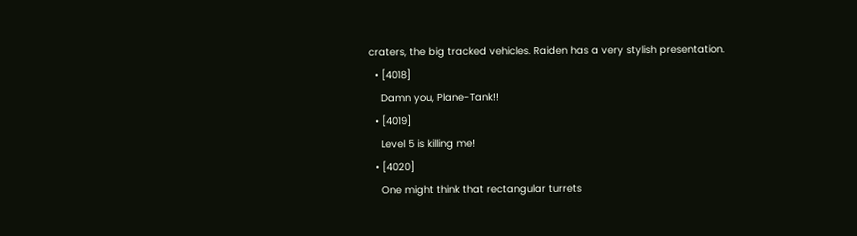craters, the big tracked vehicles. Raiden has a very stylish presentation.
  • [4018]
    Damn you, Plane-Tank!!
  • [4019]
    Level 5 is killing me!
  • [4020]
    One might think that rectangular turrets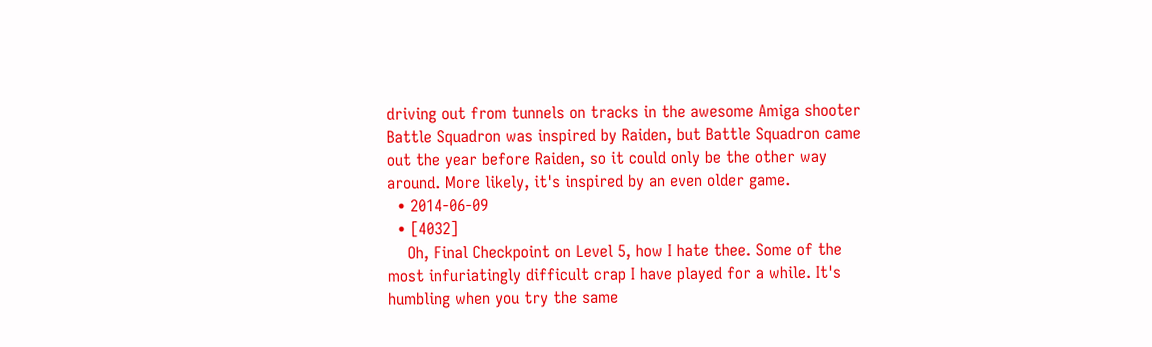driving out from tunnels on tracks in the awesome Amiga shooter Battle Squadron was inspired by Raiden, but Battle Squadron came out the year before Raiden, so it could only be the other way around. More likely, it's inspired by an even older game.
  • 2014-06-09
  • [4032]
    Oh, Final Checkpoint on Level 5, how I hate thee. Some of the most infuriatingly difficult crap I have played for a while. It's humbling when you try the same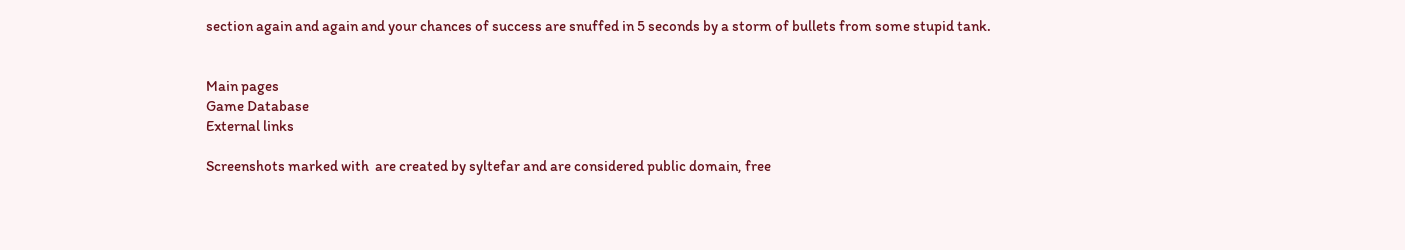section again and again and your chances of success are snuffed in 5 seconds by a storm of bullets from some stupid tank.


Main pages
Game Database
External links

Screenshots marked with  are created by syltefar and are considered public domain, free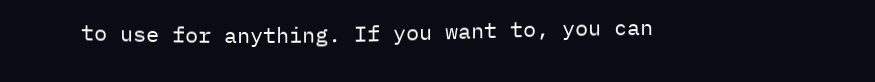to use for anything. If you want to, you can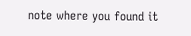note where you found it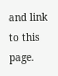and link to this page.